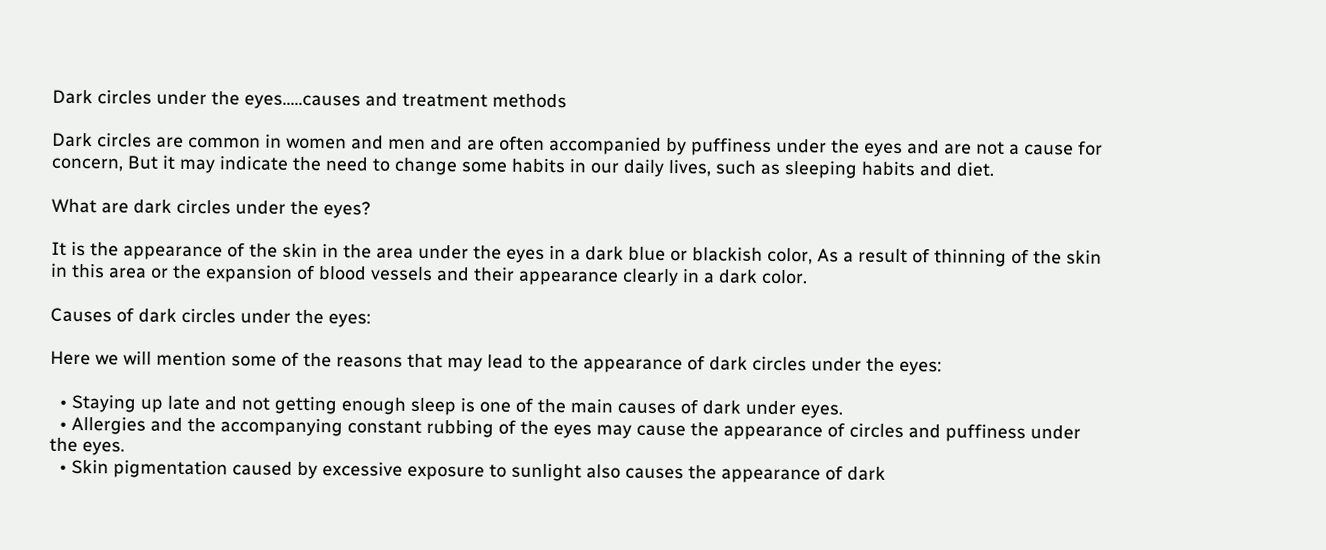Dark circles under the eyes…..causes and treatment methods

Dark circles are common in women and men and are often accompanied by puffiness under the eyes and are not a cause for concern, But it may indicate the need to change some habits in our daily lives, such as sleeping habits and diet.

What are dark circles under the eyes?

It is the appearance of the skin in the area under the eyes in a dark blue or blackish color, As a result of thinning of the skin in this area or the expansion of blood vessels and their appearance clearly in a dark color.

Causes of dark circles under the eyes:

Here we will mention some of the reasons that may lead to the appearance of dark circles under the eyes:

  • Staying up late and not getting enough sleep is one of the main causes of dark under eyes.
  • Allergies and the accompanying constant rubbing of the eyes may cause the appearance of circles and puffiness under the eyes.
  • Skin pigmentation caused by excessive exposure to sunlight also causes the appearance of dark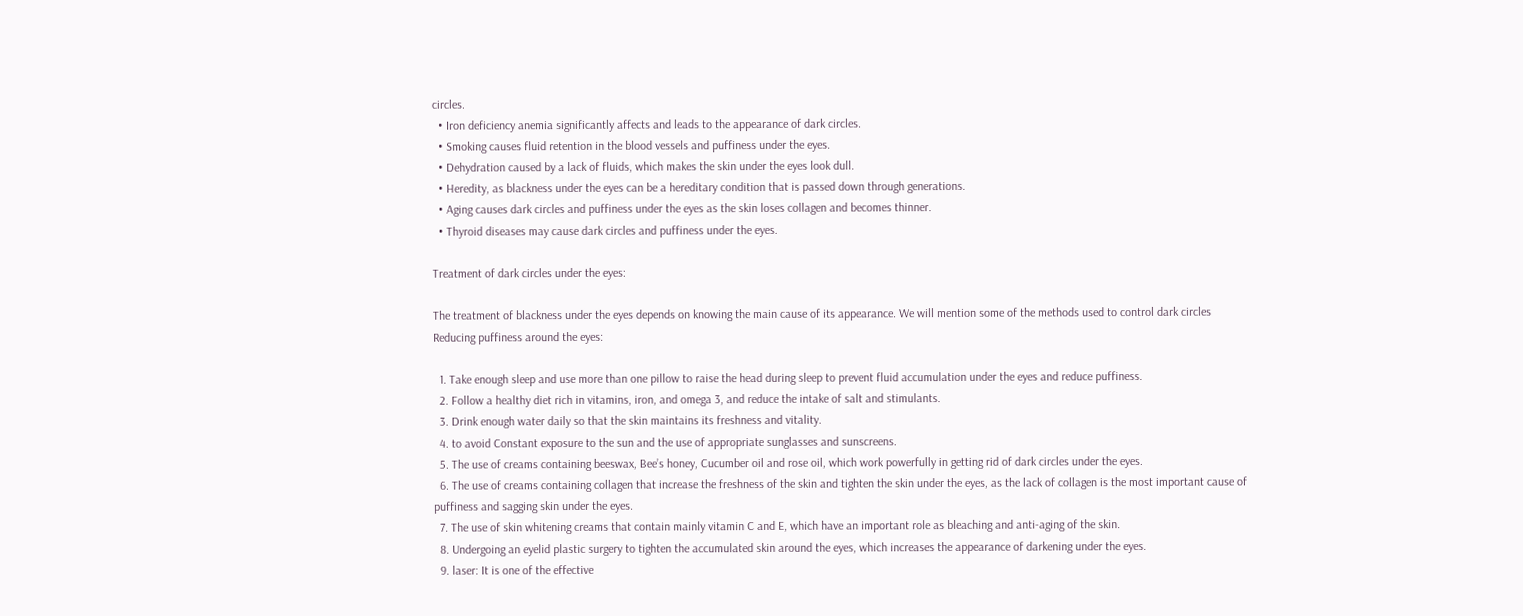circles.
  • Iron deficiency anemia significantly affects and leads to the appearance of dark circles.
  • Smoking causes fluid retention in the blood vessels and puffiness under the eyes.
  • Dehydration caused by a lack of fluids, which makes the skin under the eyes look dull.
  • Heredity, as blackness under the eyes can be a hereditary condition that is passed down through generations.
  • Aging causes dark circles and puffiness under the eyes as the skin loses collagen and becomes thinner.
  • Thyroid diseases may cause dark circles and puffiness under the eyes.

Treatment of dark circles under the eyes:

The treatment of blackness under the eyes depends on knowing the main cause of its appearance. We will mention some of the methods used to control dark circles Reducing puffiness around the eyes:

  1. Take enough sleep and use more than one pillow to raise the head during sleep to prevent fluid accumulation under the eyes and reduce puffiness.
  2. Follow a healthy diet rich in vitamins, iron, and omega 3, and reduce the intake of salt and stimulants.
  3. Drink enough water daily so that the skin maintains its freshness and vitality.
  4. to avoid Constant exposure to the sun and the use of appropriate sunglasses and sunscreens.
  5. The use of creams containing beeswax, Bee’s honey, Cucumber oil and rose oil, which work powerfully in getting rid of dark circles under the eyes.
  6. The use of creams containing collagen that increase the freshness of the skin and tighten the skin under the eyes, as the lack of collagen is the most important cause of puffiness and sagging skin under the eyes.
  7. The use of skin whitening creams that contain mainly vitamin C and E, which have an important role as bleaching and anti-aging of the skin.
  8. Undergoing an eyelid plastic surgery to tighten the accumulated skin around the eyes, which increases the appearance of darkening under the eyes.
  9. laser: It is one of the effective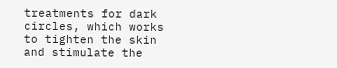treatments for dark circles, which works to tighten the skin and stimulate the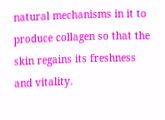natural mechanisms in it to produce collagen so that the skin regains its freshness and vitality.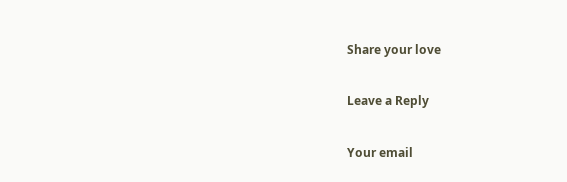Share your love

Leave a Reply

Your email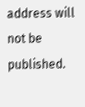address will not be published.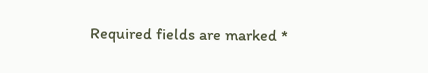Required fields are marked *